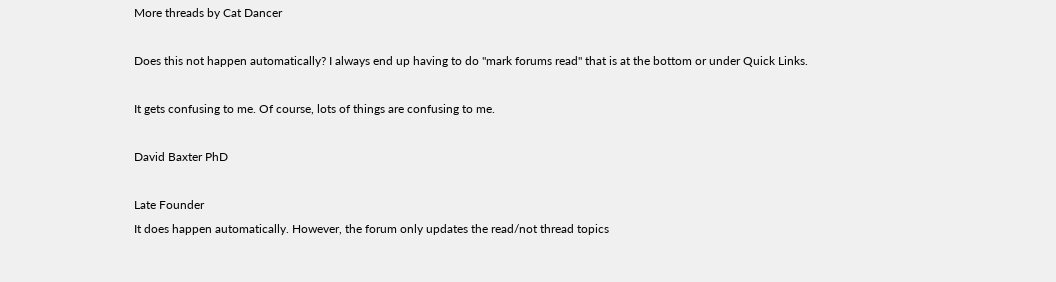More threads by Cat Dancer

Does this not happen automatically? I always end up having to do "mark forums read" that is at the bottom or under Quick Links.

It gets confusing to me. Of course, lots of things are confusing to me.

David Baxter PhD

Late Founder
It does happen automatically. However, the forum only updates the read/not thread topics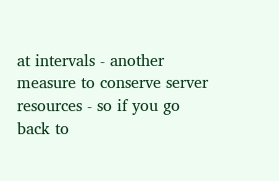at intervals - another measure to conserve server resources - so if you go back to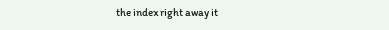the index right away it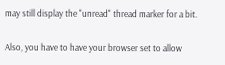may still display the "unread" thread marker for a bit.

Also, you have to have your browser set to allow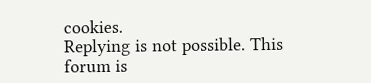cookies.
Replying is not possible. This forum is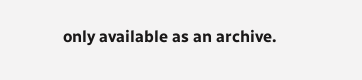only available as an archive.